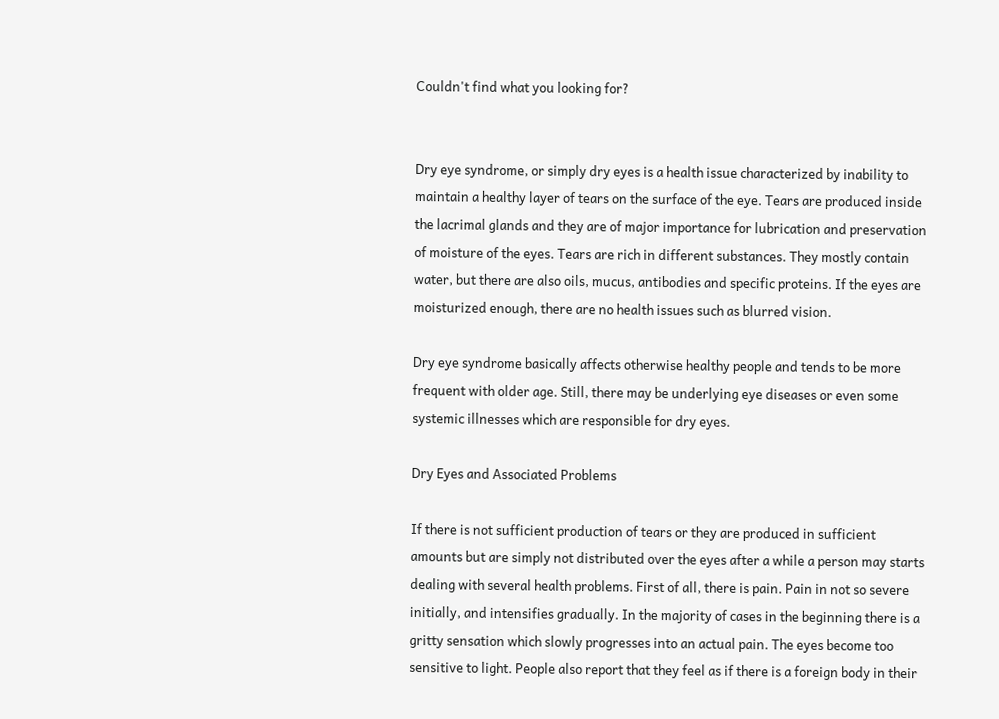Couldn't find what you looking for?


Dry eye syndrome, or simply dry eyes is a health issue characterized by inability to maintain a healthy layer of tears on the surface of the eye. Tears are produced inside the lacrimal glands and they are of major importance for lubrication and preservation of moisture of the eyes. Tears are rich in different substances. They mostly contain water, but there are also oils, mucus, antibodies and specific proteins. If the eyes are moisturized enough, there are no health issues such as blurred vision.

Dry eye syndrome basically affects otherwise healthy people and tends to be more frequent with older age. Still, there may be underlying eye diseases or even some systemic illnesses which are responsible for dry eyes.

Dry Eyes and Associated Problems

If there is not sufficient production of tears or they are produced in sufficient amounts but are simply not distributed over the eyes after a while a person may starts dealing with several health problems. First of all, there is pain. Pain in not so severe initially, and intensifies gradually. In the majority of cases in the beginning there is a gritty sensation which slowly progresses into an actual pain. The eyes become too sensitive to light. People also report that they feel as if there is a foreign body in their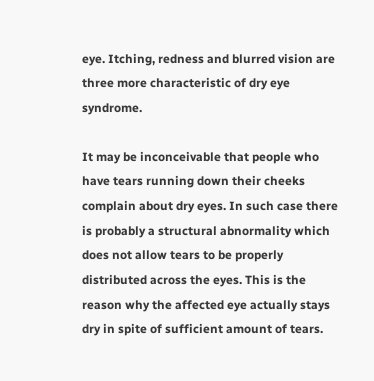eye. Itching, redness and blurred vision are three more characteristic of dry eye syndrome.

It may be inconceivable that people who have tears running down their cheeks complain about dry eyes. In such case there is probably a structural abnormality which does not allow tears to be properly distributed across the eyes. This is the reason why the affected eye actually stays dry in spite of sufficient amount of tears.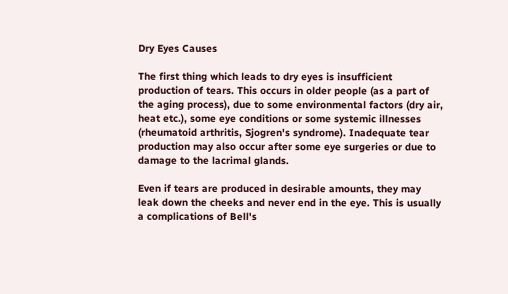Dry Eyes Causes

The first thing which leads to dry eyes is insufficient production of tears. This occurs in older people (as a part of the aging process), due to some environmental factors (dry air, heat etc.), some eye conditions or some systemic illnesses (rheumatoid arthritis, Sjogren's syndrome). Inadequate tear production may also occur after some eye surgeries or due to damage to the lacrimal glands.

Even if tears are produced in desirable amounts, they may leak down the cheeks and never end in the eye. This is usually a complications of Bell's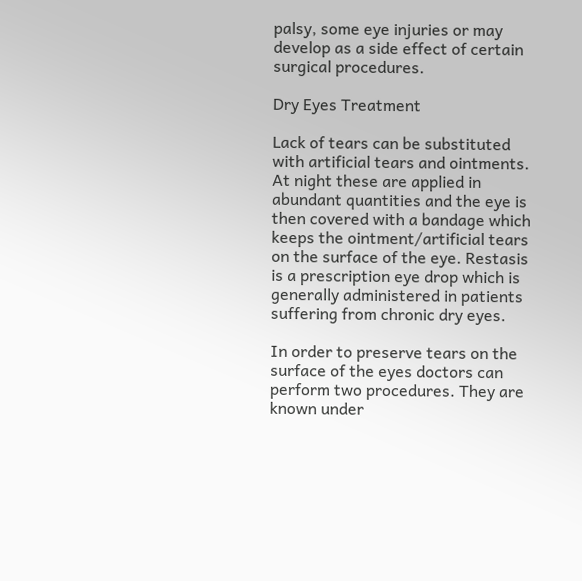palsy, some eye injuries or may develop as a side effect of certain surgical procedures.

Dry Eyes Treatment

Lack of tears can be substituted with artificial tears and ointments. At night these are applied in abundant quantities and the eye is then covered with a bandage which keeps the ointment/artificial tears on the surface of the eye. Restasis is a prescription eye drop which is generally administered in patients suffering from chronic dry eyes.

In order to preserve tears on the surface of the eyes doctors can perform two procedures. They are known under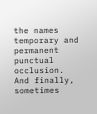the names temporary and permanent punctual occlusion. And finally, sometimes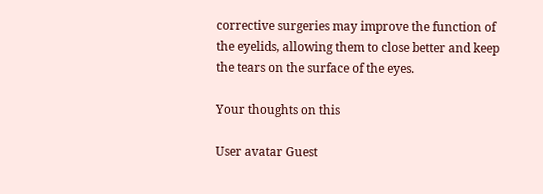corrective surgeries may improve the function of the eyelids, allowing them to close better and keep the tears on the surface of the eyes.

Your thoughts on this

User avatar Guest